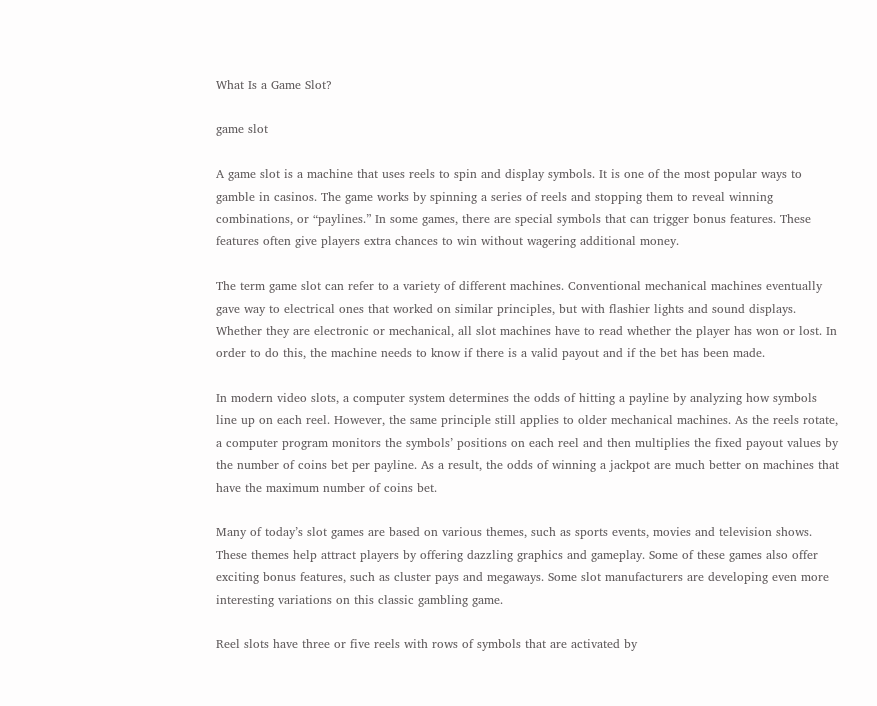What Is a Game Slot?

game slot

A game slot is a machine that uses reels to spin and display symbols. It is one of the most popular ways to gamble in casinos. The game works by spinning a series of reels and stopping them to reveal winning combinations, or “paylines.” In some games, there are special symbols that can trigger bonus features. These features often give players extra chances to win without wagering additional money.

The term game slot can refer to a variety of different machines. Conventional mechanical machines eventually gave way to electrical ones that worked on similar principles, but with flashier lights and sound displays. Whether they are electronic or mechanical, all slot machines have to read whether the player has won or lost. In order to do this, the machine needs to know if there is a valid payout and if the bet has been made.

In modern video slots, a computer system determines the odds of hitting a payline by analyzing how symbols line up on each reel. However, the same principle still applies to older mechanical machines. As the reels rotate, a computer program monitors the symbols’ positions on each reel and then multiplies the fixed payout values by the number of coins bet per payline. As a result, the odds of winning a jackpot are much better on machines that have the maximum number of coins bet.

Many of today’s slot games are based on various themes, such as sports events, movies and television shows. These themes help attract players by offering dazzling graphics and gameplay. Some of these games also offer exciting bonus features, such as cluster pays and megaways. Some slot manufacturers are developing even more interesting variations on this classic gambling game.

Reel slots have three or five reels with rows of symbols that are activated by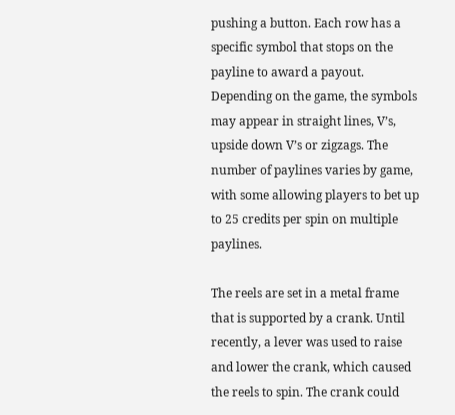pushing a button. Each row has a specific symbol that stops on the payline to award a payout. Depending on the game, the symbols may appear in straight lines, V’s, upside down V’s or zigzags. The number of paylines varies by game, with some allowing players to bet up to 25 credits per spin on multiple paylines.

The reels are set in a metal frame that is supported by a crank. Until recently, a lever was used to raise and lower the crank, which caused the reels to spin. The crank could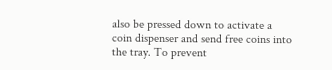also be pressed down to activate a coin dispenser and send free coins into the tray. To prevent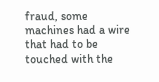fraud, some machines had a wire that had to be touched with the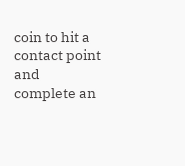coin to hit a contact point and complete an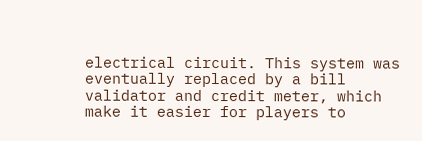electrical circuit. This system was eventually replaced by a bill validator and credit meter, which make it easier for players to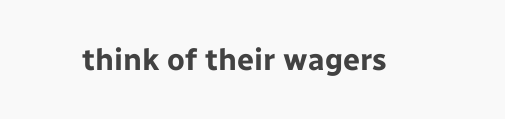think of their wagers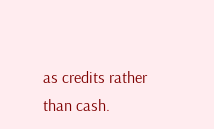as credits rather than cash.